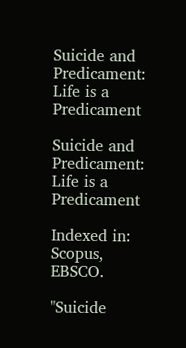Suicide and Predicament: Life is a Predicament

Suicide and Predicament: Life is a Predicament

Indexed in: Scopus, EBSCO.

"Suicide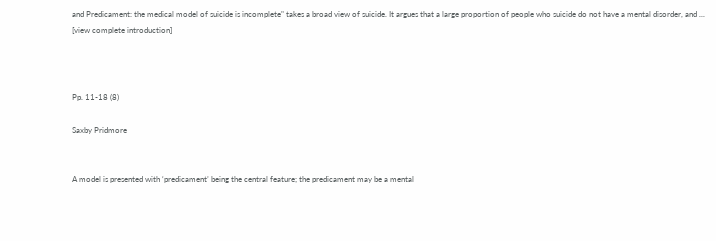and Predicament: the medical model of suicide is incomplete" takes a broad view of suicide. It argues that a large proportion of people who suicide do not have a mental disorder, and ...
[view complete introduction]



Pp. 11-18 (8)

Saxby Pridmore


A model is presented with ‘predicament’ being the central feature; the predicament may be a mental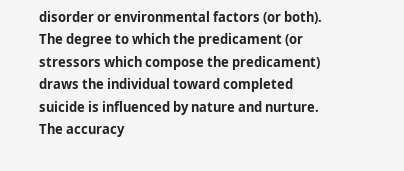disorder or environmental factors (or both). The degree to which the predicament (or stressors which compose the predicament) draws the individual toward completed suicide is influenced by nature and nurture. The accuracy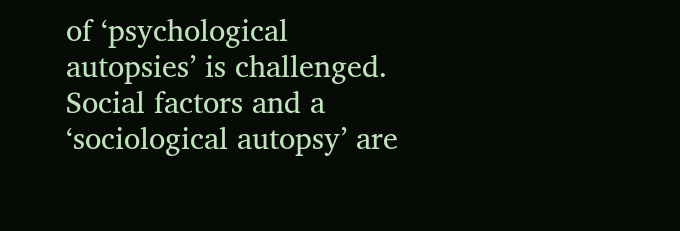of ‘psychological autopsies’ is challenged. Social factors and a ‘sociological autopsy’ are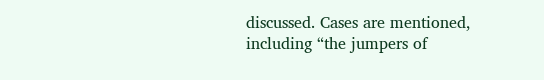discussed. Cases are mentioned, including “the jumpers of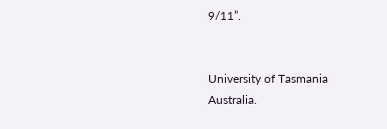9/11”.


University of Tasmania Australia.